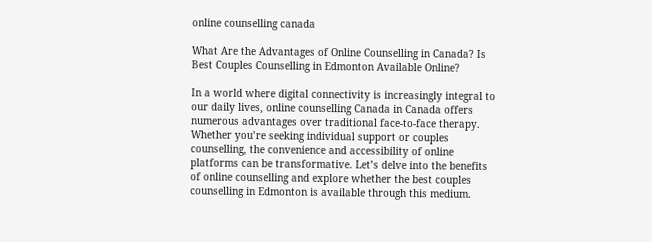online counselling canada

What Are the Advantages of Online Counselling in Canada? Is Best Couples Counselling in Edmonton Available Online?

In a world where digital connectivity is increasingly integral to our daily lives, online counselling Canada in Canada offers numerous advantages over traditional face-to-face therapy. Whether you’re seeking individual support or couples counselling, the convenience and accessibility of online platforms can be transformative. Let’s delve into the benefits of online counselling and explore whether the best couples counselling in Edmonton is available through this medium.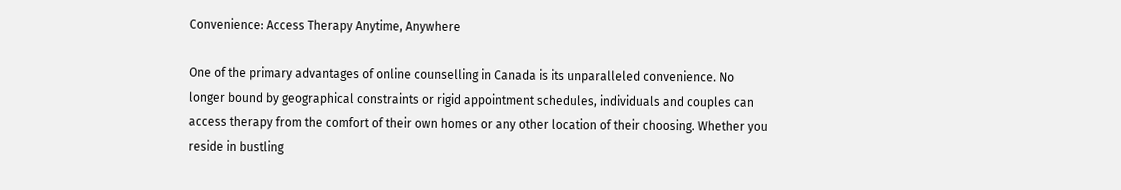Convenience: Access Therapy Anytime, Anywhere

One of the primary advantages of online counselling in Canada is its unparalleled convenience. No longer bound by geographical constraints or rigid appointment schedules, individuals and couples can access therapy from the comfort of their own homes or any other location of their choosing. Whether you reside in bustling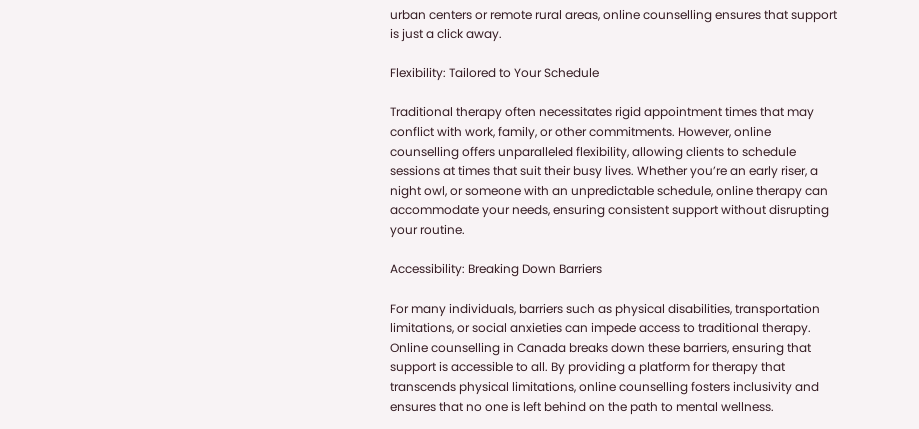urban centers or remote rural areas, online counselling ensures that support is just a click away.

Flexibility: Tailored to Your Schedule

Traditional therapy often necessitates rigid appointment times that may conflict with work, family, or other commitments. However, online counselling offers unparalleled flexibility, allowing clients to schedule sessions at times that suit their busy lives. Whether you’re an early riser, a night owl, or someone with an unpredictable schedule, online therapy can accommodate your needs, ensuring consistent support without disrupting your routine.

Accessibility: Breaking Down Barriers

For many individuals, barriers such as physical disabilities, transportation limitations, or social anxieties can impede access to traditional therapy. Online counselling in Canada breaks down these barriers, ensuring that support is accessible to all. By providing a platform for therapy that transcends physical limitations, online counselling fosters inclusivity and ensures that no one is left behind on the path to mental wellness.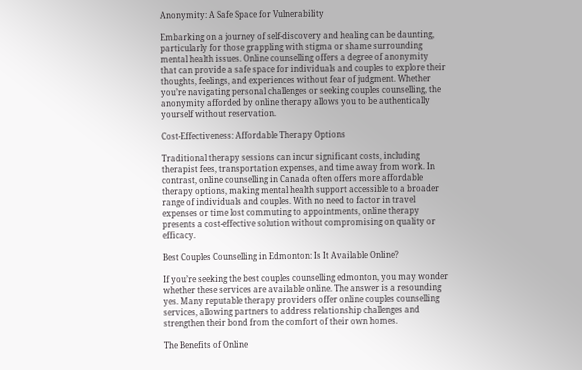Anonymity: A Safe Space for Vulnerability

Embarking on a journey of self-discovery and healing can be daunting, particularly for those grappling with stigma or shame surrounding mental health issues. Online counselling offers a degree of anonymity that can provide a safe space for individuals and couples to explore their thoughts, feelings, and experiences without fear of judgment. Whether you’re navigating personal challenges or seeking couples counselling, the anonymity afforded by online therapy allows you to be authentically yourself without reservation.

Cost-Effectiveness: Affordable Therapy Options

Traditional therapy sessions can incur significant costs, including therapist fees, transportation expenses, and time away from work. In contrast, online counselling in Canada often offers more affordable therapy options, making mental health support accessible to a broader range of individuals and couples. With no need to factor in travel expenses or time lost commuting to appointments, online therapy presents a cost-effective solution without compromising on quality or efficacy.

Best Couples Counselling in Edmonton: Is It Available Online?

If you’re seeking the best couples counselling edmonton, you may wonder whether these services are available online. The answer is a resounding yes. Many reputable therapy providers offer online couples counselling services, allowing partners to address relationship challenges and strengthen their bond from the comfort of their own homes.

The Benefits of Online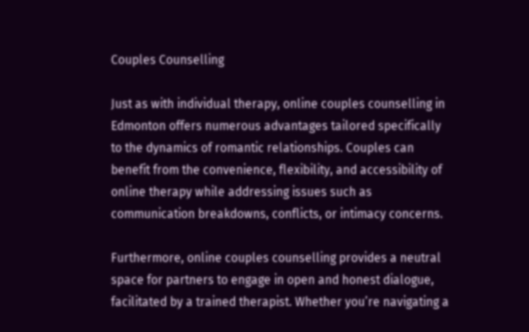Couples Counselling

Just as with individual therapy, online couples counselling in Edmonton offers numerous advantages tailored specifically to the dynamics of romantic relationships. Couples can benefit from the convenience, flexibility, and accessibility of online therapy while addressing issues such as communication breakdowns, conflicts, or intimacy concerns.

Furthermore, online couples counselling provides a neutral space for partners to engage in open and honest dialogue, facilitated by a trained therapist. Whether you’re navigating a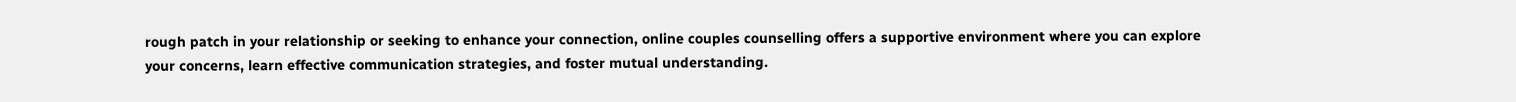rough patch in your relationship or seeking to enhance your connection, online couples counselling offers a supportive environment where you can explore your concerns, learn effective communication strategies, and foster mutual understanding.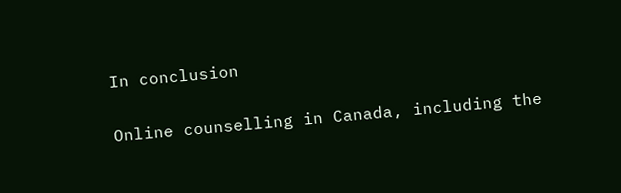In conclusion

Online counselling in Canada, including the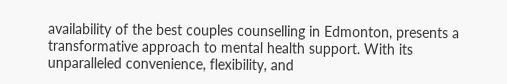availability of the best couples counselling in Edmonton, presents a transformative approach to mental health support. With its unparalleled convenience, flexibility, and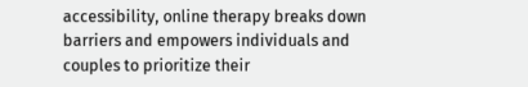accessibility, online therapy breaks down barriers and empowers individuals and couples to prioritize their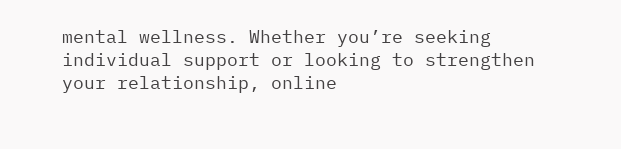mental wellness. Whether you’re seeking individual support or looking to strengthen your relationship, online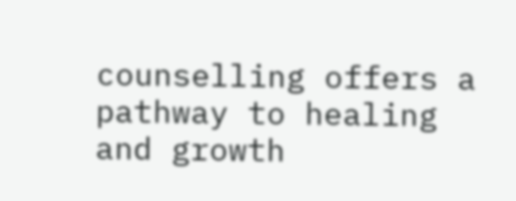counselling offers a pathway to healing and growth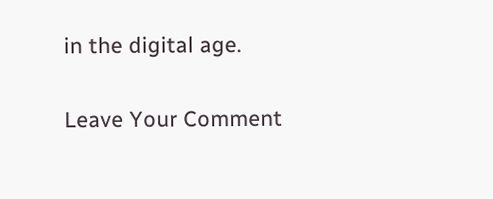in the digital age.

Leave Your Comment